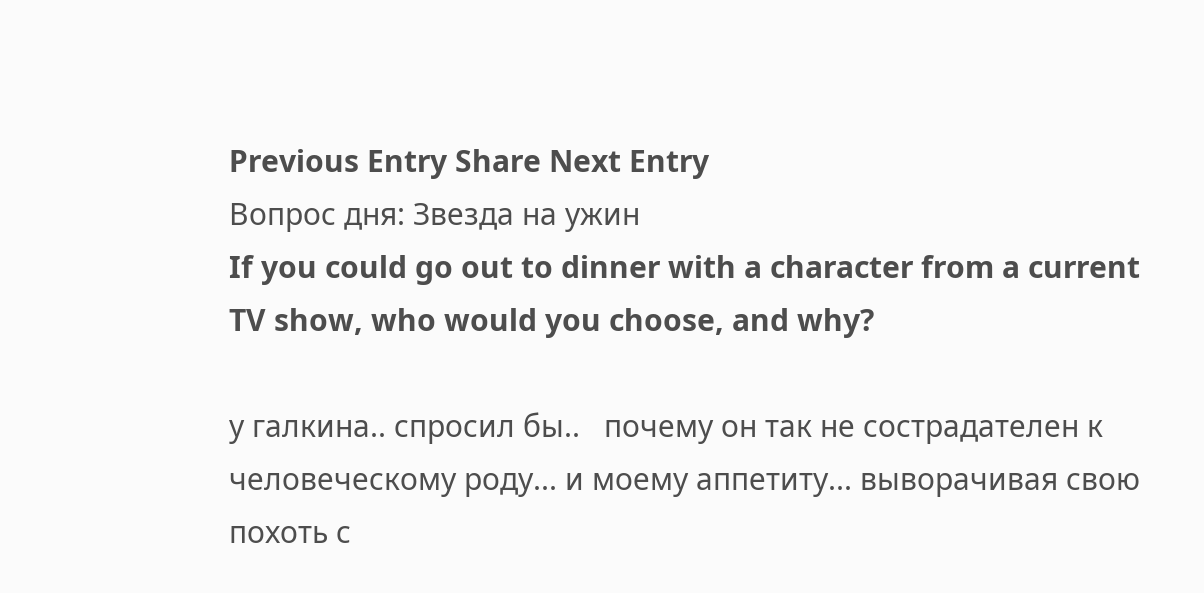Previous Entry Share Next Entry
Вопрос дня: Звезда на ужин
If you could go out to dinner with a character from a current TV show, who would you choose, and why?

у галкина.. спросил бы..   почему он так не сострадателен к человеческому роду... и моему аппетиту... выворачивая свою похоть с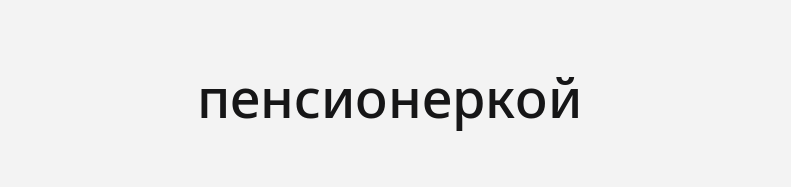пенсионеркой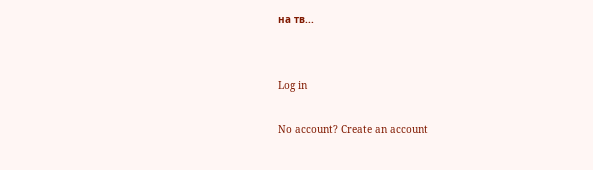на тв...


Log in

No account? Create an account